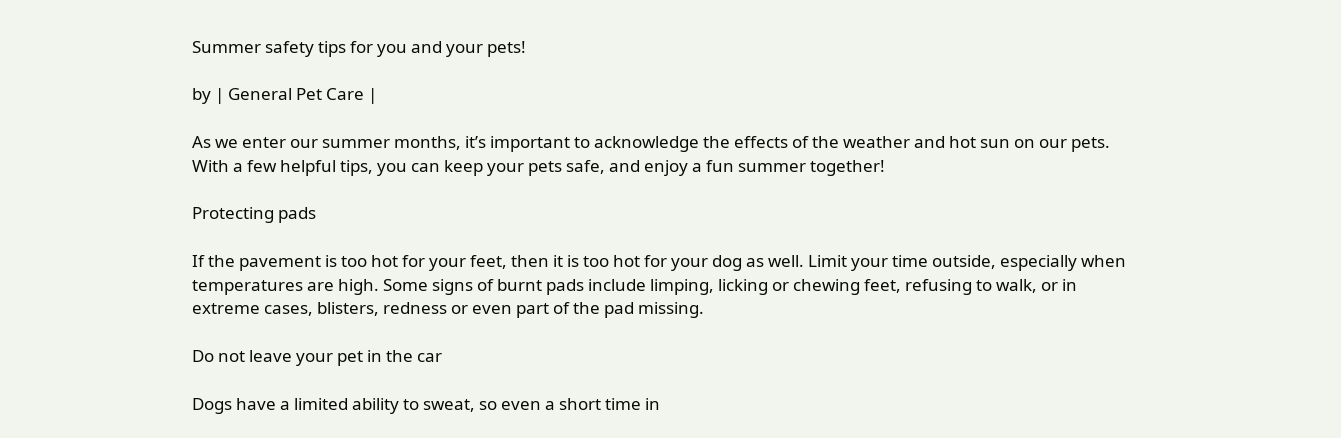Summer safety tips for you and your pets!

by | General Pet Care |

As we enter our summer months, it’s important to acknowledge the effects of the weather and hot sun on our pets. With a few helpful tips, you can keep your pets safe, and enjoy a fun summer together!

Protecting pads

If the pavement is too hot for your feet, then it is too hot for your dog as well. Limit your time outside, especially when temperatures are high. Some signs of burnt pads include limping, licking or chewing feet, refusing to walk, or in extreme cases, blisters, redness or even part of the pad missing.

Do not leave your pet in the car

Dogs have a limited ability to sweat, so even a short time in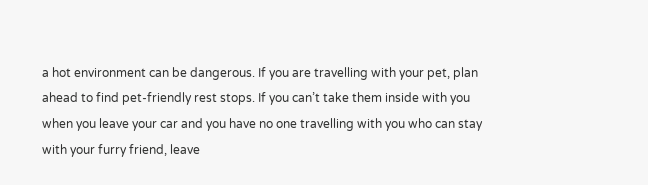a hot environment can be dangerous. If you are travelling with your pet, plan ahead to find pet-friendly rest stops. If you can’t take them inside with you when you leave your car and you have no one travelling with you who can stay with your furry friend, leave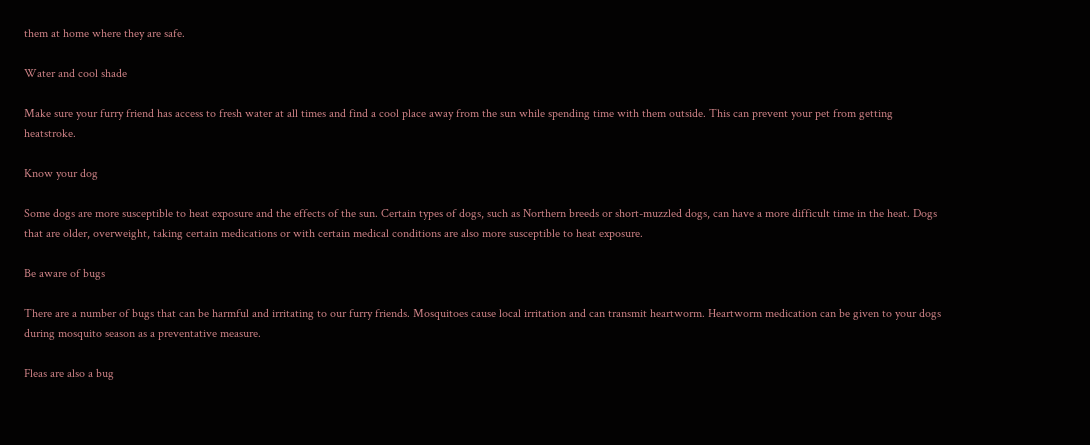them at home where they are safe.

Water and cool shade

Make sure your furry friend has access to fresh water at all times and find a cool place away from the sun while spending time with them outside. This can prevent your pet from getting heatstroke.

Know your dog

Some dogs are more susceptible to heat exposure and the effects of the sun. Certain types of dogs, such as Northern breeds or short-muzzled dogs, can have a more difficult time in the heat. Dogs that are older, overweight, taking certain medications or with certain medical conditions are also more susceptible to heat exposure.

Be aware of bugs

There are a number of bugs that can be harmful and irritating to our furry friends. Mosquitoes cause local irritation and can transmit heartworm. Heartworm medication can be given to your dogs during mosquito season as a preventative measure.

Fleas are also a bug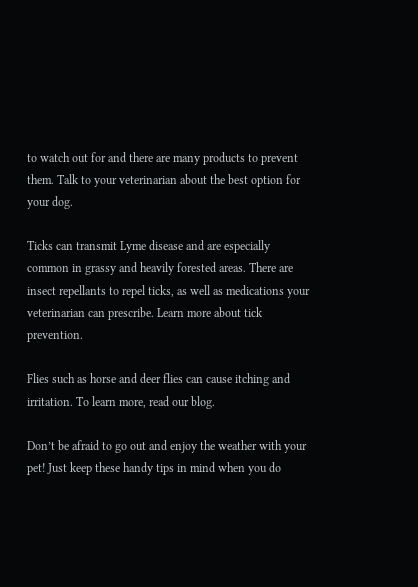to watch out for and there are many products to prevent them. Talk to your veterinarian about the best option for your dog.

Ticks can transmit Lyme disease and are especially common in grassy and heavily forested areas. There are insect repellants to repel ticks, as well as medications your veterinarian can prescribe. Learn more about tick prevention.

Flies such as horse and deer flies can cause itching and irritation. To learn more, read our blog.

Don’t be afraid to go out and enjoy the weather with your pet! Just keep these handy tips in mind when you do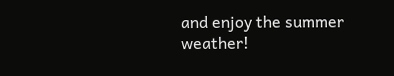and enjoy the summer weather!